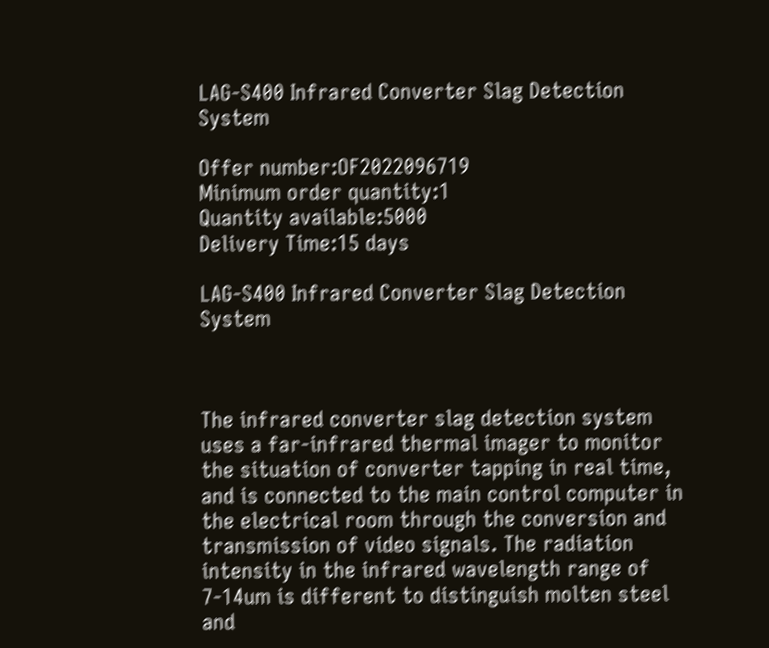LAG-S400 Infrared Converter Slag Detection System

Offer number:OF2022096719
Minimum order quantity:1
Quantity available:5000
Delivery Time:15 days

LAG-S400 Infrared Converter Slag Detection System



The infrared converter slag detection system uses a far-infrared thermal imager to monitor the situation of converter tapping in real time, and is connected to the main control computer in the electrical room through the conversion and transmission of video signals. The radiation intensity in the infrared wavelength range of 7-14um is different to distinguish molten steel and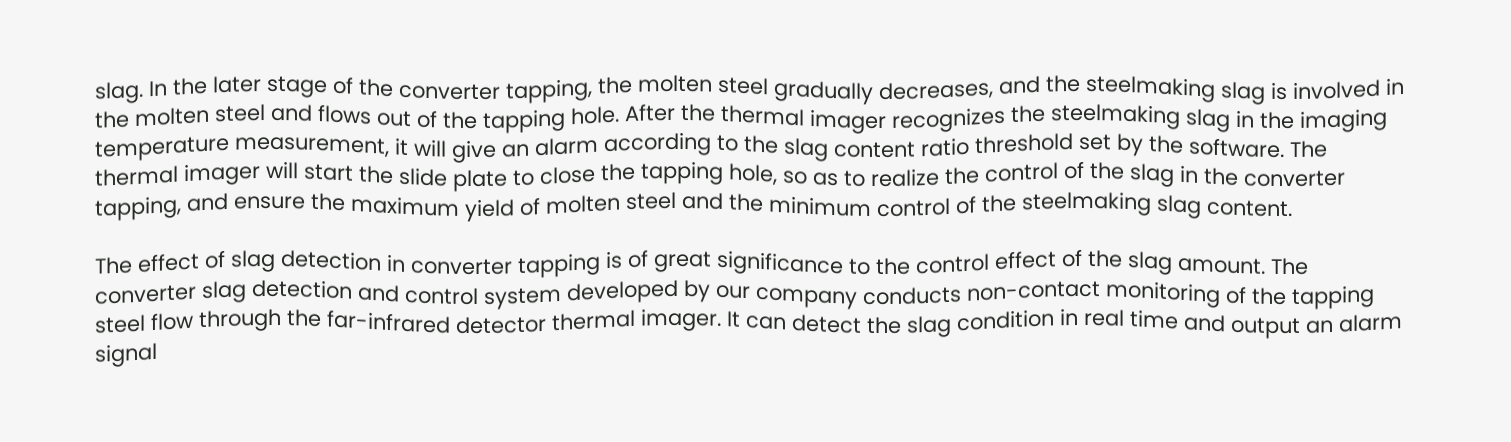slag. In the later stage of the converter tapping, the molten steel gradually decreases, and the steelmaking slag is involved in the molten steel and flows out of the tapping hole. After the thermal imager recognizes the steelmaking slag in the imaging temperature measurement, it will give an alarm according to the slag content ratio threshold set by the software. The thermal imager will start the slide plate to close the tapping hole, so as to realize the control of the slag in the converter tapping, and ensure the maximum yield of molten steel and the minimum control of the steelmaking slag content.

The effect of slag detection in converter tapping is of great significance to the control effect of the slag amount. The converter slag detection and control system developed by our company conducts non-contact monitoring of the tapping steel flow through the far-infrared detector thermal imager. It can detect the slag condition in real time and output an alarm signal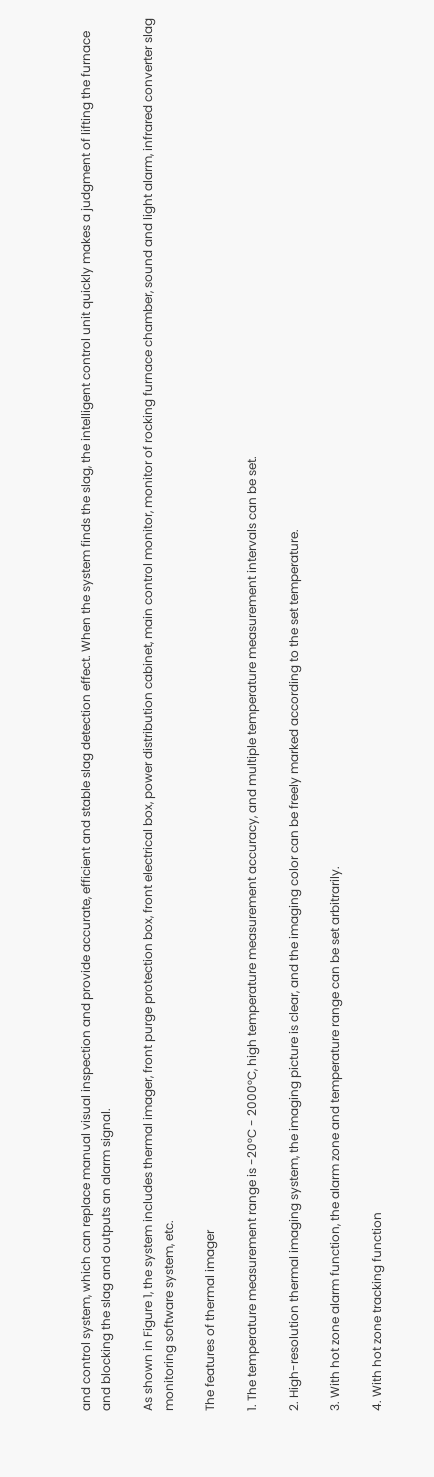and control system, which can replace manual visual inspection and provide accurate, efficient and stable slag detection effect. When the system finds the slag, the intelligent control unit quickly makes a judgment of lifting the furnace and blocking the slag and outputs an alarm signal.

As shown in Figure 1, the system includes thermal imager, front purge protection box, front electrical box, power distribution cabinet, main control monitor, monitor of rocking furnace chamber, sound and light alarm, infrared converter slag monitoring software system, etc.

The features of thermal imager

1. The temperature measurement range is -20°C - 2000°C, high temperature measurement accuracy, and multiple temperature measurement intervals can be set.

2. High-resolution thermal imaging system, the imaging picture is clear, and the imaging color can be freely marked according to the set temperature.

3. With hot zone alarm function, the alarm zone and temperature range can be set arbitrarily.

4. With hot zone tracking function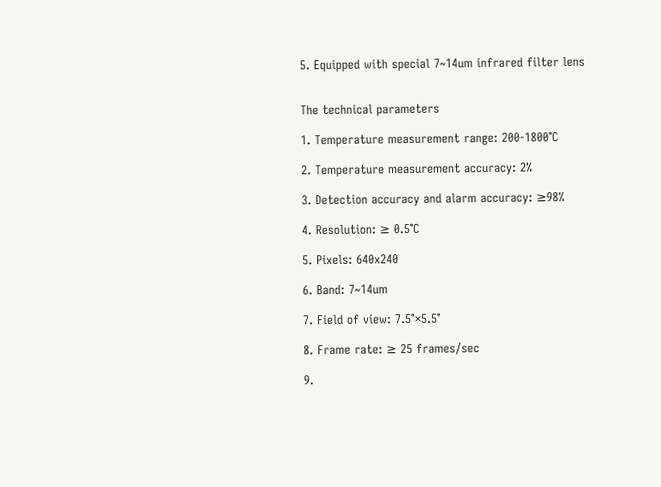5. Equipped with special 7~14um infrared filter lens


The technical parameters

1. Temperature measurement range: 200-1800℃

2. Temperature measurement accuracy: 2%

3. Detection accuracy and alarm accuracy: ≥98%

4. Resolution: ≥ 0.5℃

5. Pixels: 640x240

6. Band: 7~14um

7. Field of view: 7.5°×5.5°

8. Frame rate: ≥ 25 frames/sec

9.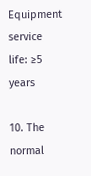Equipment service life: ≥5 years

10. The normal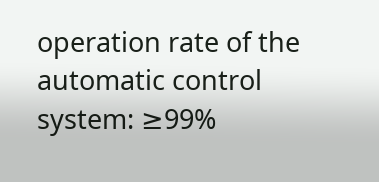operation rate of the automatic control system: ≥99%